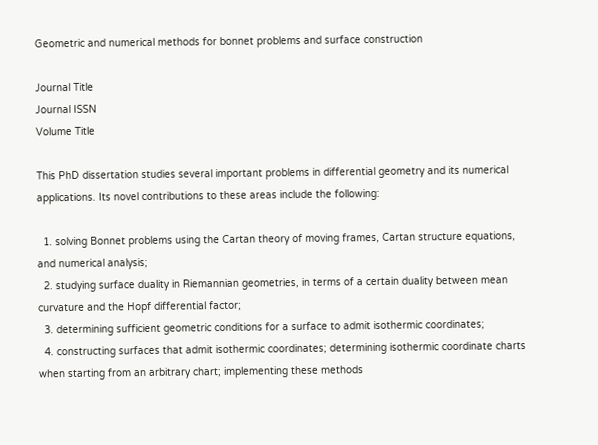Geometric and numerical methods for bonnet problems and surface construction

Journal Title
Journal ISSN
Volume Title

This PhD dissertation studies several important problems in differential geometry and its numerical applications. Its novel contributions to these areas include the following:

  1. solving Bonnet problems using the Cartan theory of moving frames, Cartan structure equations, and numerical analysis;
  2. studying surface duality in Riemannian geometries, in terms of a certain duality between mean curvature and the Hopf differential factor;
  3. determining sufficient geometric conditions for a surface to admit isothermic coordinates;
  4. constructing surfaces that admit isothermic coordinates; determining isothermic coordinate charts when starting from an arbitrary chart; implementing these methods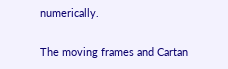numerically.

The moving frames and Cartan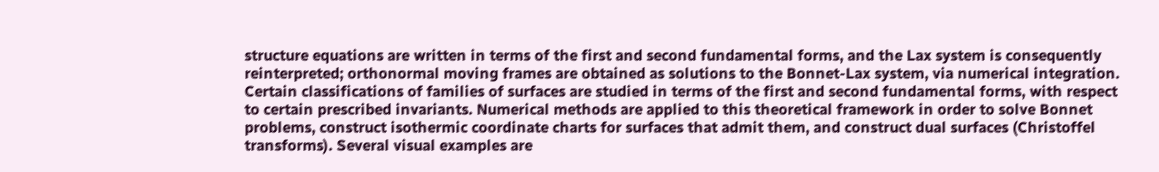structure equations are written in terms of the first and second fundamental forms, and the Lax system is consequently reinterpreted; orthonormal moving frames are obtained as solutions to the Bonnet-Lax system, via numerical integration. Certain classifications of families of surfaces are studied in terms of the first and second fundamental forms, with respect to certain prescribed invariants. Numerical methods are applied to this theoretical framework in order to solve Bonnet problems, construct isothermic coordinate charts for surfaces that admit them, and construct dual surfaces (Christoffel transforms). Several visual examples are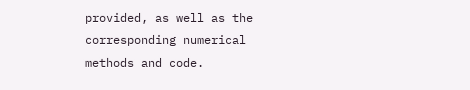provided, as well as the corresponding numerical methods and code.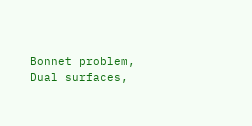Bonnet problem, Dual surfaces,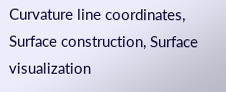Curvature line coordinates, Surface construction, Surface visualization